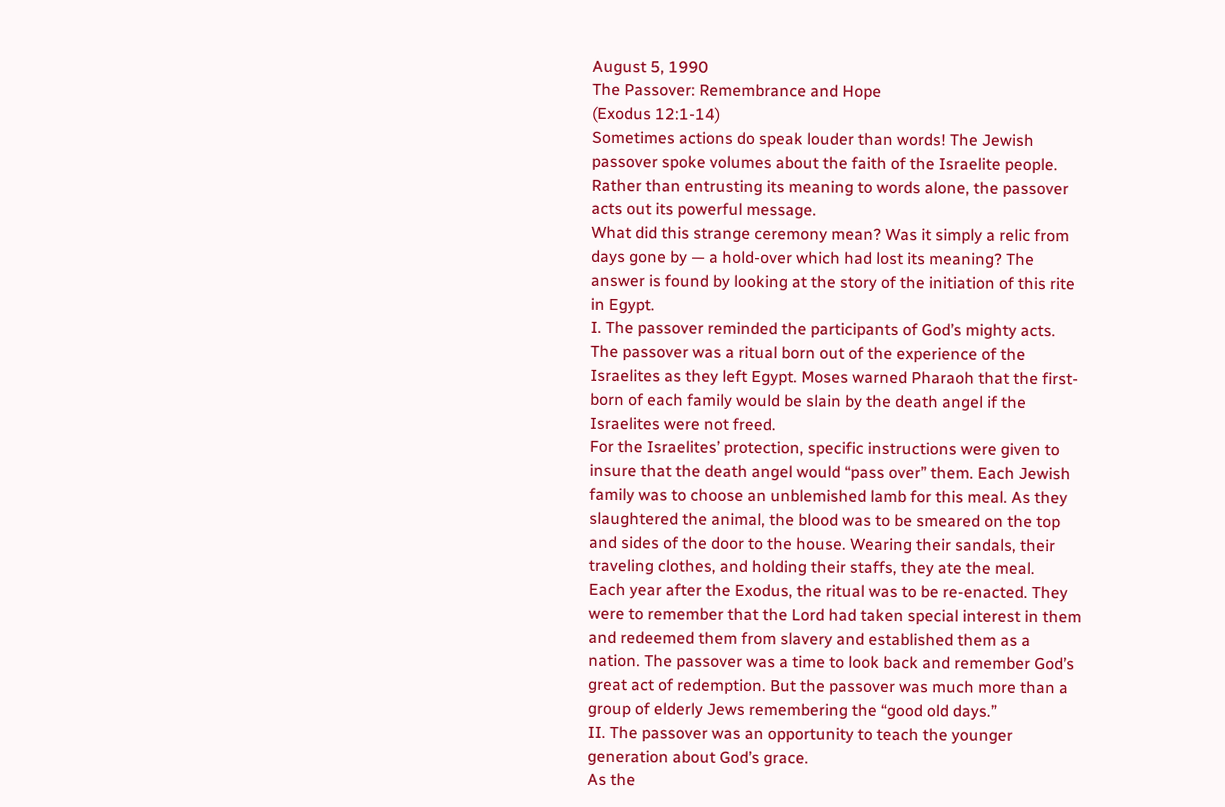August 5, 1990
The Passover: Remembrance and Hope
(Exodus 12:1-14)
Sometimes actions do speak louder than words! The Jewish passover spoke volumes about the faith of the Israelite people. Rather than entrusting its meaning to words alone, the passover acts out its powerful message.
What did this strange ceremony mean? Was it simply a relic from days gone by — a hold-over which had lost its meaning? The answer is found by looking at the story of the initiation of this rite in Egypt.
I. The passover reminded the participants of God’s mighty acts.
The passover was a ritual born out of the experience of the Israelites as they left Egypt. Moses warned Pharaoh that the first-born of each family would be slain by the death angel if the Israelites were not freed.
For the Israelites’ protection, specific instructions were given to insure that the death angel would “pass over” them. Each Jewish family was to choose an unblemished lamb for this meal. As they slaughtered the animal, the blood was to be smeared on the top and sides of the door to the house. Wearing their sandals, their traveling clothes, and holding their staffs, they ate the meal.
Each year after the Exodus, the ritual was to be re-enacted. They were to remember that the Lord had taken special interest in them and redeemed them from slavery and established them as a nation. The passover was a time to look back and remember God’s great act of redemption. But the passover was much more than a group of elderly Jews remembering the “good old days.”
II. The passover was an opportunity to teach the younger generation about God’s grace.
As the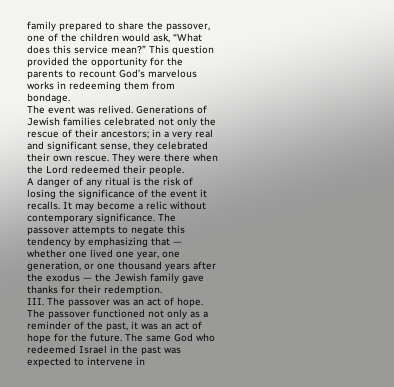family prepared to share the passover, one of the children would ask, “What does this service mean?” This question provided the opportunity for the parents to recount God’s marvelous works in redeeming them from bondage.
The event was relived. Generations of Jewish families celebrated not only the rescue of their ancestors; in a very real and significant sense, they celebrated their own rescue. They were there when the Lord redeemed their people.
A danger of any ritual is the risk of losing the significance of the event it recalls. It may become a relic without contemporary significance. The passover attempts to negate this tendency by emphasizing that — whether one lived one year, one generation, or one thousand years after the exodus — the Jewish family gave thanks for their redemption.
III. The passover was an act of hope.
The passover functioned not only as a reminder of the past, it was an act of hope for the future. The same God who redeemed Israel in the past was expected to intervene in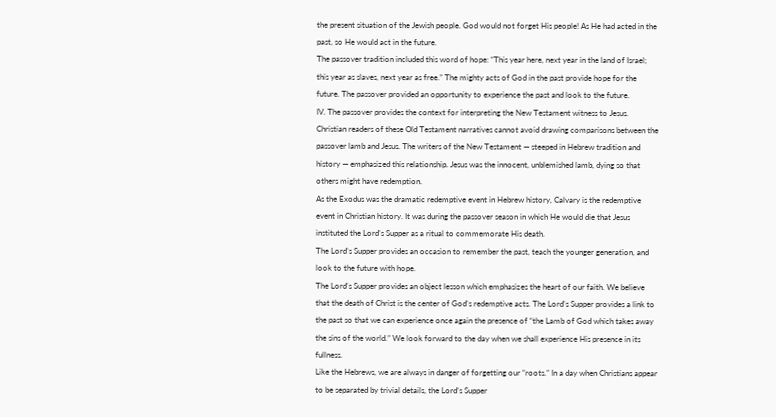the present situation of the Jewish people. God would not forget His people! As He had acted in the past, so He would act in the future.
The passover tradition included this word of hope: “This year here, next year in the land of Israel; this year as slaves, next year as free.” The mighty acts of God in the past provide hope for the future. The passover provided an opportunity to experience the past and look to the future.
IV. The passover provides the context for interpreting the New Testament witness to Jesus.
Christian readers of these Old Testament narratives cannot avoid drawing comparisons between the passover lamb and Jesus. The writers of the New Testament — steeped in Hebrew tradition and history — emphasized this relationship. Jesus was the innocent, unblemished lamb, dying so that others might have redemption.
As the Exodus was the dramatic redemptive event in Hebrew history, Calvary is the redemptive event in Christian history. It was during the passover season in which He would die that Jesus instituted the Lord’s Supper as a ritual to commemorate His death.
The Lord’s Supper provides an occasion to remember the past, teach the younger generation, and look to the future with hope.
The Lord’s Supper provides an object lesson which emphasizes the heart of our faith. We believe that the death of Christ is the center of God’s redemptive acts. The Lord’s Supper provides a link to the past so that we can experience once again the presence of “the Lamb of God which takes away the sins of the world.” We look forward to the day when we shall experience His presence in its fullness.
Like the Hebrews, we are always in danger of forgetting our “roots.” In a day when Christians appear to be separated by trivial details, the Lord’s Supper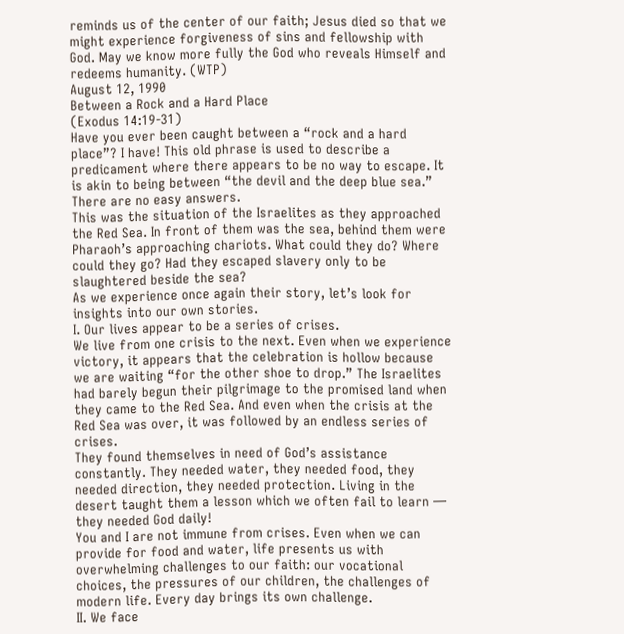reminds us of the center of our faith; Jesus died so that we might experience forgiveness of sins and fellowship with God. May we know more fully the God who reveals Himself and redeems humanity. (WTP)
August 12, 1990
Between a Rock and a Hard Place
(Exodus 14:19-31)
Have you ever been caught between a “rock and a hard place”? I have! This old phrase is used to describe a predicament where there appears to be no way to escape. It is akin to being between “the devil and the deep blue sea.” There are no easy answers.
This was the situation of the Israelites as they approached the Red Sea. In front of them was the sea, behind them were Pharaoh’s approaching chariots. What could they do? Where could they go? Had they escaped slavery only to be slaughtered beside the sea?
As we experience once again their story, let’s look for insights into our own stories.
I. Our lives appear to be a series of crises.
We live from one crisis to the next. Even when we experience victory, it appears that the celebration is hollow because we are waiting “for the other shoe to drop.” The Israelites had barely begun their pilgrimage to the promised land when they came to the Red Sea. And even when the crisis at the Red Sea was over, it was followed by an endless series of crises.
They found themselves in need of God’s assistance constantly. They needed water, they needed food, they needed direction, they needed protection. Living in the desert taught them a lesson which we often fail to learn — they needed God daily!
You and I are not immune from crises. Even when we can provide for food and water, life presents us with overwhelming challenges to our faith: our vocational choices, the pressures of our children, the challenges of modern life. Every day brings its own challenge.
II. We face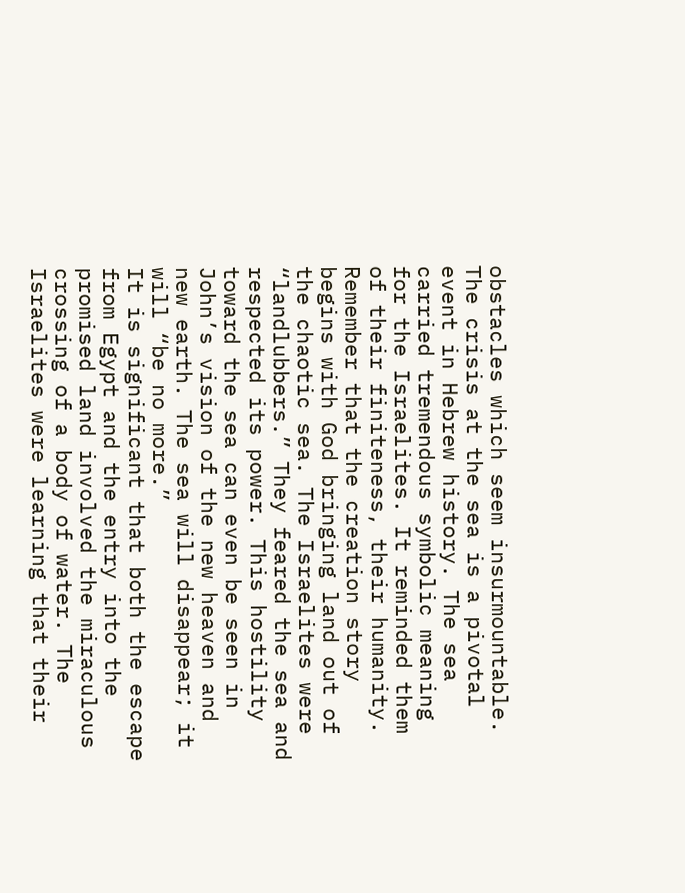obstacles which seem insurmountable.
The crisis at the sea is a pivotal event in Hebrew history. The sea carried tremendous symbolic meaning for the Israelites. It reminded them of their finiteness, their humanity.
Remember that the creation story begins with God bringing land out of the chaotic sea. The Israelites were “landlubbers.” They feared the sea and respected its power. This hostility toward the sea can even be seen in John’s vision of the new heaven and new earth. The sea will disappear; it will “be no more.”
It is significant that both the escape from Egypt and the entry into the promised land involved the miraculous crossing of a body of water. The Israelites were learning that their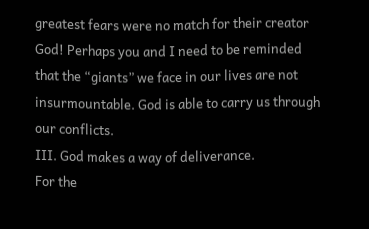greatest fears were no match for their creator God! Perhaps you and I need to be reminded that the “giants” we face in our lives are not insurmountable. God is able to carry us through our conflicts.
III. God makes a way of deliverance.
For the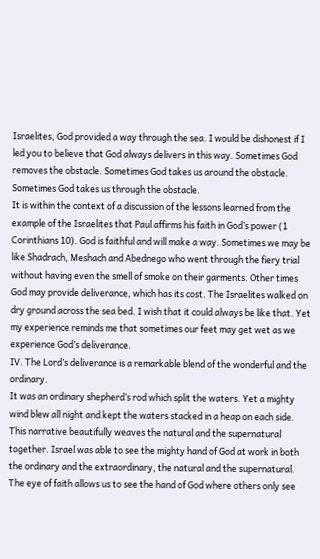Israelites, God provided a way through the sea. I would be dishonest if I led you to believe that God always delivers in this way. Sometimes God removes the obstacle. Sometimes God takes us around the obstacle. Sometimes God takes us through the obstacle.
It is within the context of a discussion of the lessons learned from the example of the Israelites that Paul affirms his faith in God’s power (1 Corinthians 10). God is faithful and will make a way. Sometimes we may be like Shadrach, Meshach and Abednego who went through the fiery trial without having even the smell of smoke on their garments. Other times God may provide deliverance, which has its cost. The Israelites walked on dry ground across the sea bed. I wish that it could always be like that. Yet my experience reminds me that sometimes our feet may get wet as we experience God’s deliverance.
IV. The Lord’s deliverance is a remarkable blend of the wonderful and the ordinary.
It was an ordinary shepherd’s rod which split the waters. Yet a mighty wind blew all night and kept the waters stacked in a heap on each side.
This narrative beautifully weaves the natural and the supernatural together. Israel was able to see the mighty hand of God at work in both the ordinary and the extraordinary, the natural and the supernatural.
The eye of faith allows us to see the hand of God where others only see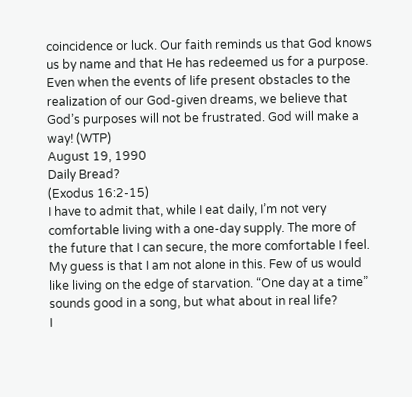coincidence or luck. Our faith reminds us that God knows us by name and that He has redeemed us for a purpose. Even when the events of life present obstacles to the realization of our God-given dreams, we believe that God’s purposes will not be frustrated. God will make a way! (WTP)
August 19, 1990
Daily Bread?
(Exodus 16:2-15)
I have to admit that, while I eat daily, I’m not very comfortable living with a one-day supply. The more of the future that I can secure, the more comfortable I feel. My guess is that I am not alone in this. Few of us would like living on the edge of starvation. “One day at a time” sounds good in a song, but what about in real life?
I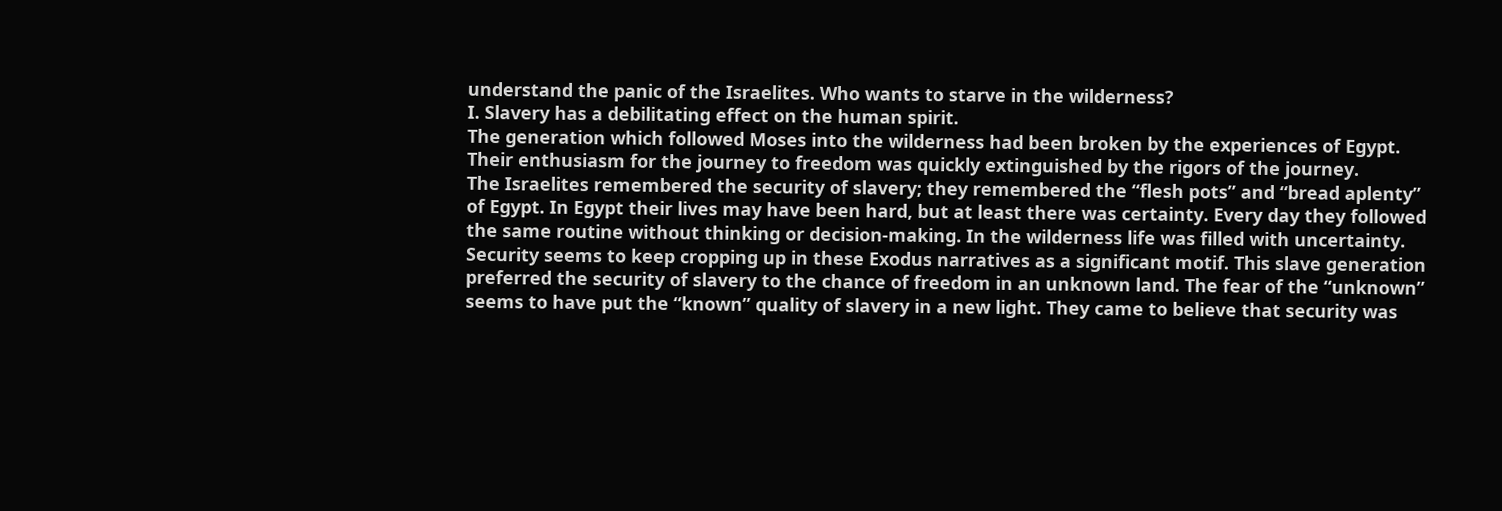understand the panic of the Israelites. Who wants to starve in the wilderness?
I. Slavery has a debilitating effect on the human spirit.
The generation which followed Moses into the wilderness had been broken by the experiences of Egypt. Their enthusiasm for the journey to freedom was quickly extinguished by the rigors of the journey.
The Israelites remembered the security of slavery; they remembered the “flesh pots” and “bread aplenty” of Egypt. In Egypt their lives may have been hard, but at least there was certainty. Every day they followed the same routine without thinking or decision-making. In the wilderness life was filled with uncertainty.
Security seems to keep cropping up in these Exodus narratives as a significant motif. This slave generation preferred the security of slavery to the chance of freedom in an unknown land. The fear of the “unknown” seems to have put the “known” quality of slavery in a new light. They came to believe that security was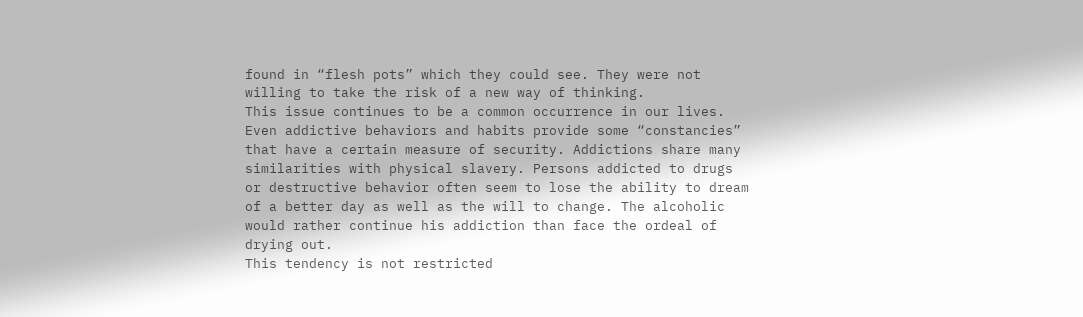found in “flesh pots” which they could see. They were not willing to take the risk of a new way of thinking.
This issue continues to be a common occurrence in our lives. Even addictive behaviors and habits provide some “constancies” that have a certain measure of security. Addictions share many similarities with physical slavery. Persons addicted to drugs or destructive behavior often seem to lose the ability to dream of a better day as well as the will to change. The alcoholic would rather continue his addiction than face the ordeal of drying out.
This tendency is not restricted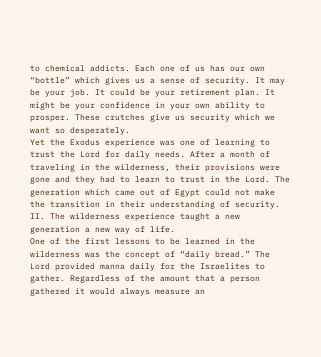to chemical addicts. Each one of us has our own “bottle” which gives us a sense of security. It may be your job. It could be your retirement plan. It might be your confidence in your own ability to prosper. These crutches give us security which we want so desperately.
Yet the Exodus experience was one of learning to trust the Lord for daily needs. After a month of traveling in the wilderness, their provisions were gone and they had to learn to trust in the Lord. The generation which came out of Egypt could not make the transition in their understanding of security.
II. The wilderness experience taught a new generation a new way of life.
One of the first lessons to be learned in the wilderness was the concept of “daily bread.” The Lord provided manna daily for the Israelites to gather. Regardless of the amount that a person gathered it would always measure an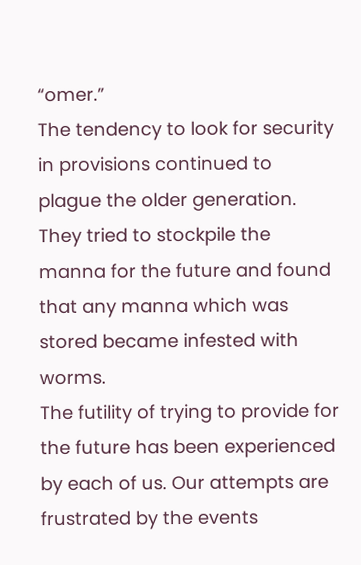“omer.”
The tendency to look for security in provisions continued to plague the older generation. They tried to stockpile the manna for the future and found that any manna which was stored became infested with worms.
The futility of trying to provide for the future has been experienced by each of us. Our attempts are frustrated by the events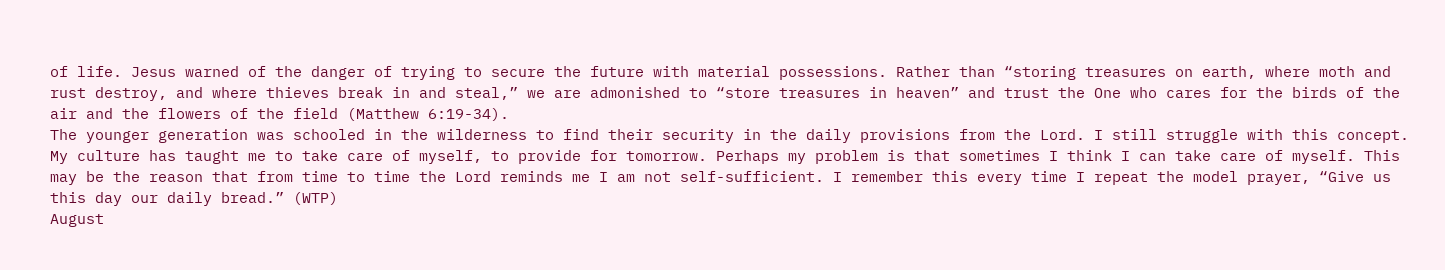of life. Jesus warned of the danger of trying to secure the future with material possessions. Rather than “storing treasures on earth, where moth and rust destroy, and where thieves break in and steal,” we are admonished to “store treasures in heaven” and trust the One who cares for the birds of the air and the flowers of the field (Matthew 6:19-34).
The younger generation was schooled in the wilderness to find their security in the daily provisions from the Lord. I still struggle with this concept. My culture has taught me to take care of myself, to provide for tomorrow. Perhaps my problem is that sometimes I think I can take care of myself. This may be the reason that from time to time the Lord reminds me I am not self-sufficient. I remember this every time I repeat the model prayer, “Give us this day our daily bread.” (WTP)
August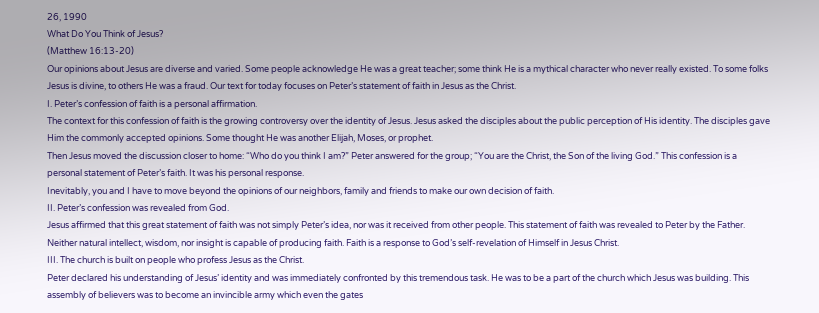26, 1990
What Do You Think of Jesus?
(Matthew 16:13-20)
Our opinions about Jesus are diverse and varied. Some people acknowledge He was a great teacher; some think He is a mythical character who never really existed. To some folks Jesus is divine, to others He was a fraud. Our text for today focuses on Peter’s statement of faith in Jesus as the Christ.
I. Peter’s confession of faith is a personal affirmation.
The context for this confession of faith is the growing controversy over the identity of Jesus. Jesus asked the disciples about the public perception of His identity. The disciples gave Him the commonly accepted opinions. Some thought He was another Elijah, Moses, or prophet.
Then Jesus moved the discussion closer to home: “Who do you think I am?” Peter answered for the group; “You are the Christ, the Son of the living God.” This confession is a personal statement of Peter’s faith. It was his personal response.
Inevitably, you and I have to move beyond the opinions of our neighbors, family and friends to make our own decision of faith.
II. Peter’s confession was revealed from God.
Jesus affirmed that this great statement of faith was not simply Peter’s idea, nor was it received from other people. This statement of faith was revealed to Peter by the Father. Neither natural intellect, wisdom, nor insight is capable of producing faith. Faith is a response to God’s self-revelation of Himself in Jesus Christ.
III. The church is built on people who profess Jesus as the Christ.
Peter declared his understanding of Jesus’ identity and was immediately confronted by this tremendous task. He was to be a part of the church which Jesus was building. This assembly of believers was to become an invincible army which even the gates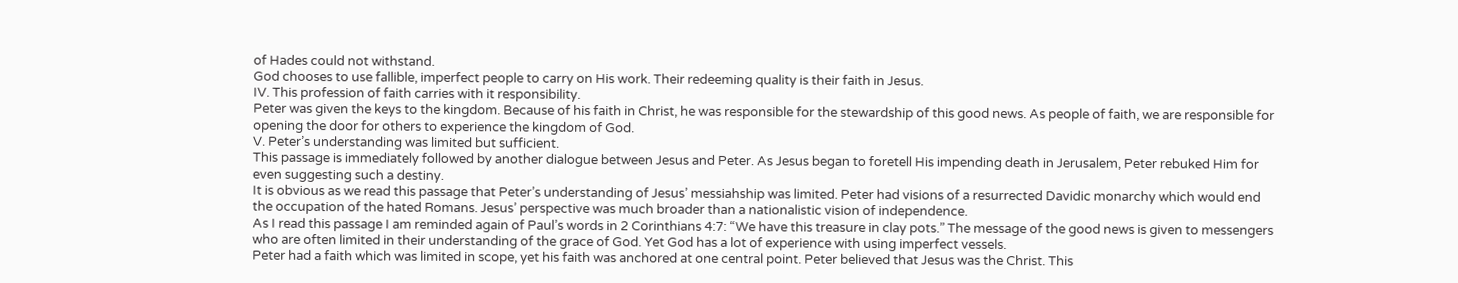of Hades could not withstand.
God chooses to use fallible, imperfect people to carry on His work. Their redeeming quality is their faith in Jesus.
IV. This profession of faith carries with it responsibility.
Peter was given the keys to the kingdom. Because of his faith in Christ, he was responsible for the stewardship of this good news. As people of faith, we are responsible for opening the door for others to experience the kingdom of God.
V. Peter’s understanding was limited but sufficient.
This passage is immediately followed by another dialogue between Jesus and Peter. As Jesus began to foretell His impending death in Jerusalem, Peter rebuked Him for even suggesting such a destiny.
It is obvious as we read this passage that Peter’s understanding of Jesus’ messiahship was limited. Peter had visions of a resurrected Davidic monarchy which would end the occupation of the hated Romans. Jesus’ perspective was much broader than a nationalistic vision of independence.
As I read this passage I am reminded again of Paul’s words in 2 Corinthians 4:7: “We have this treasure in clay pots.” The message of the good news is given to messengers who are often limited in their understanding of the grace of God. Yet God has a lot of experience with using imperfect vessels.
Peter had a faith which was limited in scope, yet his faith was anchored at one central point. Peter believed that Jesus was the Christ. This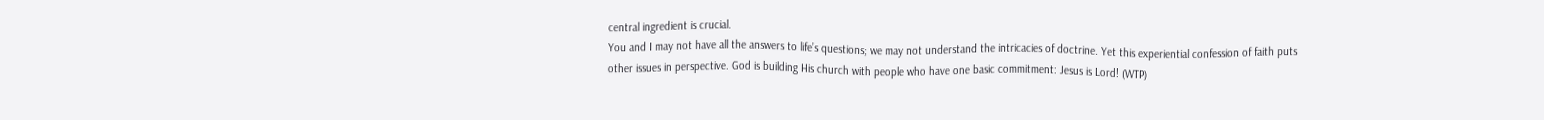central ingredient is crucial.
You and I may not have all the answers to life’s questions; we may not understand the intricacies of doctrine. Yet this experiential confession of faith puts other issues in perspective. God is building His church with people who have one basic commitment: Jesus is Lord! (WTP)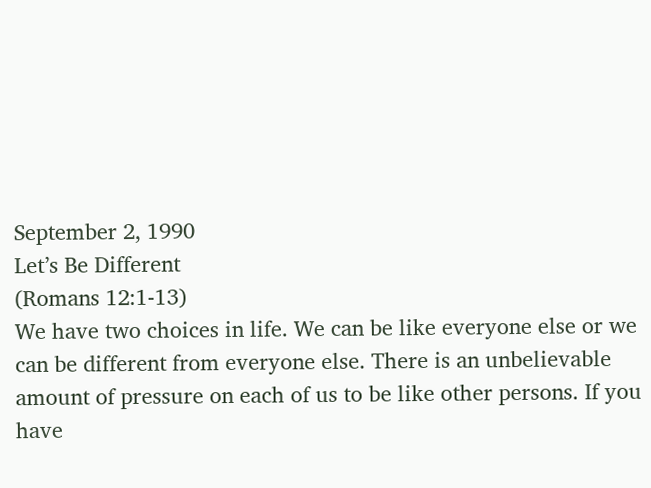September 2, 1990
Let’s Be Different
(Romans 12:1-13)
We have two choices in life. We can be like everyone else or we can be different from everyone else. There is an unbelievable amount of pressure on each of us to be like other persons. If you have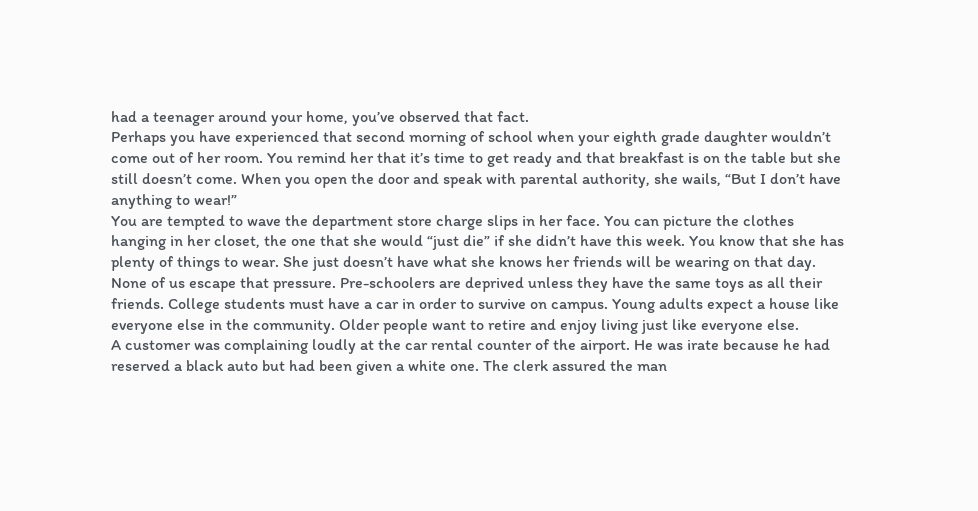had a teenager around your home, you’ve observed that fact.
Perhaps you have experienced that second morning of school when your eighth grade daughter wouldn’t come out of her room. You remind her that it’s time to get ready and that breakfast is on the table but she still doesn’t come. When you open the door and speak with parental authority, she wails, “But I don’t have anything to wear!”
You are tempted to wave the department store charge slips in her face. You can picture the clothes hanging in her closet, the one that she would “just die” if she didn’t have this week. You know that she has plenty of things to wear. She just doesn’t have what she knows her friends will be wearing on that day.
None of us escape that pressure. Pre-schoolers are deprived unless they have the same toys as all their friends. College students must have a car in order to survive on campus. Young adults expect a house like everyone else in the community. Older people want to retire and enjoy living just like everyone else.
A customer was complaining loudly at the car rental counter of the airport. He was irate because he had reserved a black auto but had been given a white one. The clerk assured the man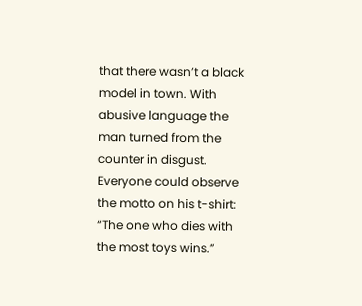that there wasn’t a black model in town. With abusive language the man turned from the counter in disgust. Everyone could observe the motto on his t-shirt: “The one who dies with the most toys wins.”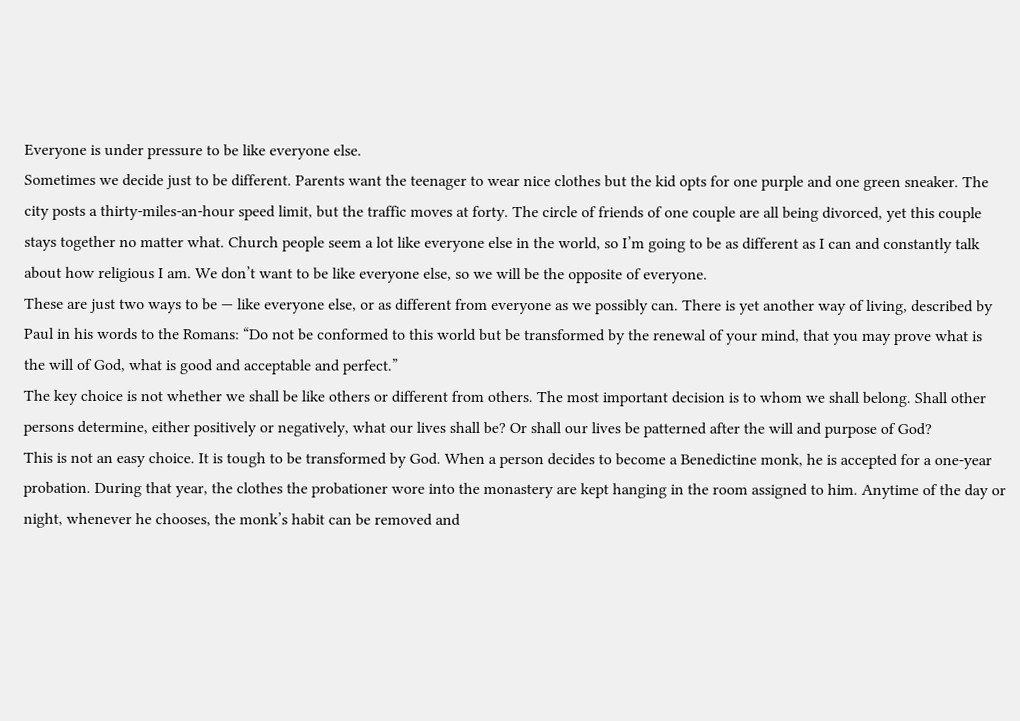Everyone is under pressure to be like everyone else.
Sometimes we decide just to be different. Parents want the teenager to wear nice clothes but the kid opts for one purple and one green sneaker. The city posts a thirty-miles-an-hour speed limit, but the traffic moves at forty. The circle of friends of one couple are all being divorced, yet this couple stays together no matter what. Church people seem a lot like everyone else in the world, so I’m going to be as different as I can and constantly talk about how religious I am. We don’t want to be like everyone else, so we will be the opposite of everyone.
These are just two ways to be — like everyone else, or as different from everyone as we possibly can. There is yet another way of living, described by Paul in his words to the Romans: “Do not be conformed to this world but be transformed by the renewal of your mind, that you may prove what is the will of God, what is good and acceptable and perfect.”
The key choice is not whether we shall be like others or different from others. The most important decision is to whom we shall belong. Shall other persons determine, either positively or negatively, what our lives shall be? Or shall our lives be patterned after the will and purpose of God?
This is not an easy choice. It is tough to be transformed by God. When a person decides to become a Benedictine monk, he is accepted for a one-year probation. During that year, the clothes the probationer wore into the monastery are kept hanging in the room assigned to him. Anytime of the day or night, whenever he chooses, the monk’s habit can be removed and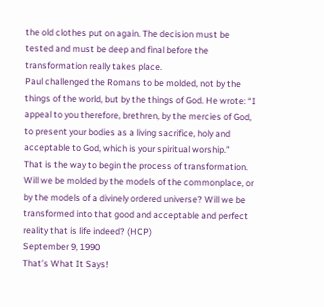the old clothes put on again. The decision must be tested and must be deep and final before the transformation really takes place.
Paul challenged the Romans to be molded, not by the things of the world, but by the things of God. He wrote: “I appeal to you therefore, brethren, by the mercies of God, to present your bodies as a living sacrifice, holy and acceptable to God, which is your spiritual worship.”
That is the way to begin the process of transformation. Will we be molded by the models of the commonplace, or by the models of a divinely ordered universe? Will we be transformed into that good and acceptable and perfect reality that is life indeed? (HCP)
September 9, 1990
That’s What It Says!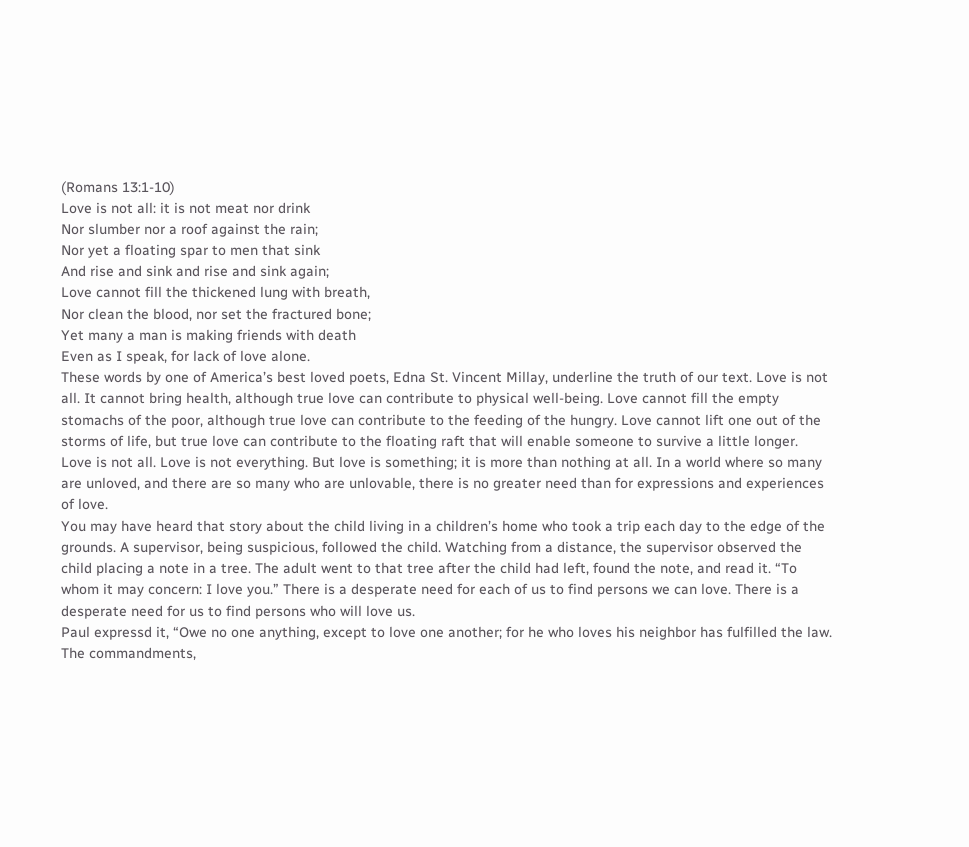(Romans 13:1-10)
Love is not all: it is not meat nor drink
Nor slumber nor a roof against the rain;
Nor yet a floating spar to men that sink
And rise and sink and rise and sink again;
Love cannot fill the thickened lung with breath,
Nor clean the blood, nor set the fractured bone;
Yet many a man is making friends with death
Even as I speak, for lack of love alone.
These words by one of America’s best loved poets, Edna St. Vincent Millay, underline the truth of our text. Love is not all. It cannot bring health, although true love can contribute to physical well-being. Love cannot fill the empty stomachs of the poor, although true love can contribute to the feeding of the hungry. Love cannot lift one out of the storms of life, but true love can contribute to the floating raft that will enable someone to survive a little longer.
Love is not all. Love is not everything. But love is something; it is more than nothing at all. In a world where so many are unloved, and there are so many who are unlovable, there is no greater need than for expressions and experiences of love.
You may have heard that story about the child living in a children’s home who took a trip each day to the edge of the grounds. A supervisor, being suspicious, followed the child. Watching from a distance, the supervisor observed the child placing a note in a tree. The adult went to that tree after the child had left, found the note, and read it. “To whom it may concern: I love you.” There is a desperate need for each of us to find persons we can love. There is a desperate need for us to find persons who will love us.
Paul expressd it, “Owe no one anything, except to love one another; for he who loves his neighbor has fulfilled the law. The commandments,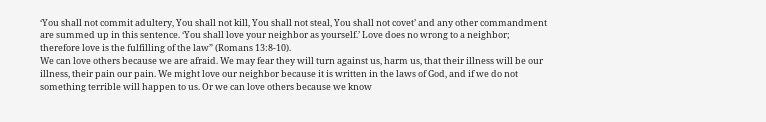‘You shall not commit adultery, You shall not kill, You shall not steal, You shall not covet’ and any other commandment are summed up in this sentence. ‘You shall love your neighbor as yourself.’ Love does no wrong to a neighbor; therefore love is the fulfilling of the law” (Romans 13:8-10).
We can love others because we are afraid. We may fear they will turn against us, harm us, that their illness will be our illness, their pain our pain. We might love our neighbor because it is written in the laws of God, and if we do not something terrible will happen to us. Or we can love others because we know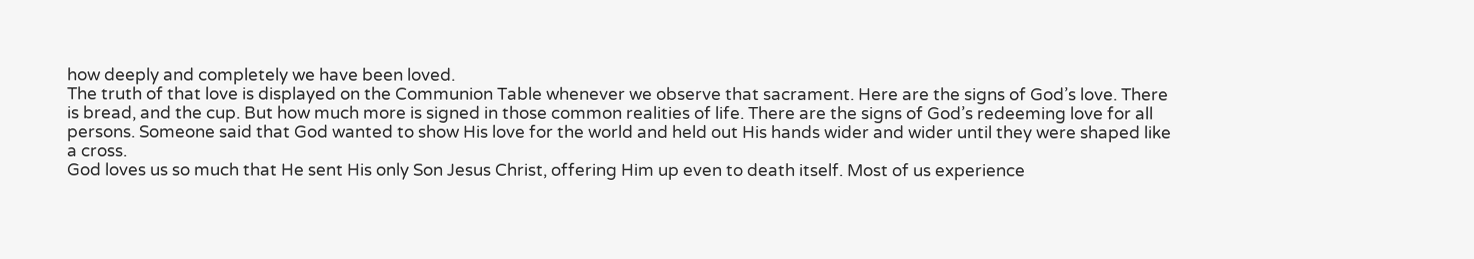how deeply and completely we have been loved.
The truth of that love is displayed on the Communion Table whenever we observe that sacrament. Here are the signs of God’s love. There is bread, and the cup. But how much more is signed in those common realities of life. There are the signs of God’s redeeming love for all persons. Someone said that God wanted to show His love for the world and held out His hands wider and wider until they were shaped like a cross.
God loves us so much that He sent His only Son Jesus Christ, offering Him up even to death itself. Most of us experience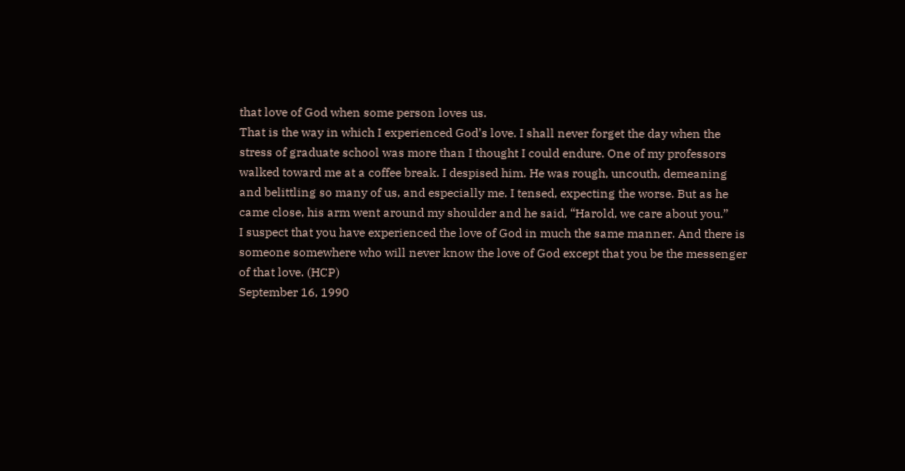that love of God when some person loves us.
That is the way in which I experienced God’s love. I shall never forget the day when the stress of graduate school was more than I thought I could endure. One of my professors walked toward me at a coffee break. I despised him. He was rough, uncouth, demeaning and belittling so many of us, and especially me. I tensed, expecting the worse. But as he came close, his arm went around my shoulder and he said, “Harold, we care about you.”
I suspect that you have experienced the love of God in much the same manner. And there is someone somewhere who will never know the love of God except that you be the messenger of that love. (HCP)
September 16, 1990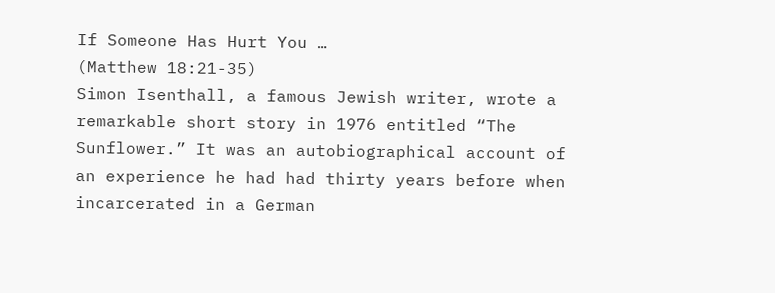If Someone Has Hurt You …
(Matthew 18:21-35)
Simon Isenthall, a famous Jewish writer, wrote a remarkable short story in 1976 entitled “The Sunflower.” It was an autobiographical account of an experience he had had thirty years before when incarcerated in a German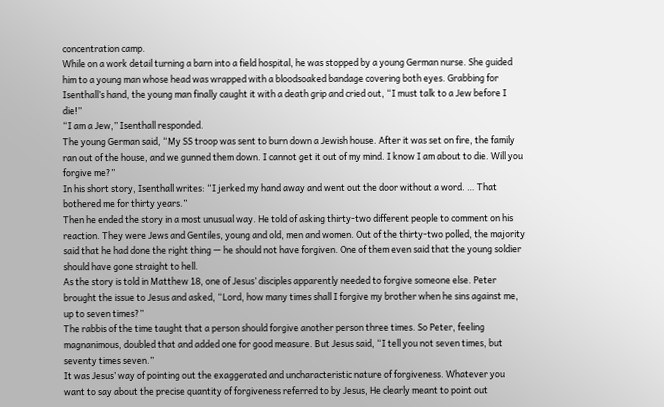concentration camp.
While on a work detail turning a barn into a field hospital, he was stopped by a young German nurse. She guided him to a young man whose head was wrapped with a bloodsoaked bandage covering both eyes. Grabbing for Isenthall’s hand, the young man finally caught it with a death grip and cried out, “I must talk to a Jew before I die!”
“I am a Jew,” Isenthall responded.
The young German said, “My SS troop was sent to burn down a Jewish house. After it was set on fire, the family ran out of the house, and we gunned them down. I cannot get it out of my mind. I know I am about to die. Will you forgive me?”
In his short story, Isenthall writes: “I jerked my hand away and went out the door without a word. … That bothered me for thirty years.”
Then he ended the story in a most unusual way. He told of asking thirty-two different people to comment on his reaction. They were Jews and Gentiles, young and old, men and women. Out of the thirty-two polled, the majority said that he had done the right thing — he should not have forgiven. One of them even said that the young soldier should have gone straight to hell.
As the story is told in Matthew 18, one of Jesus’ disciples apparently needed to forgive someone else. Peter brought the issue to Jesus and asked, “Lord, how many times shall I forgive my brother when he sins against me, up to seven times?”
The rabbis of the time taught that a person should forgive another person three times. So Peter, feeling magnanimous, doubled that and added one for good measure. But Jesus said, “I tell you not seven times, but seventy times seven.”
It was Jesus’ way of pointing out the exaggerated and uncharacteristic nature of forgiveness. Whatever you want to say about the precise quantity of forgiveness referred to by Jesus, He clearly meant to point out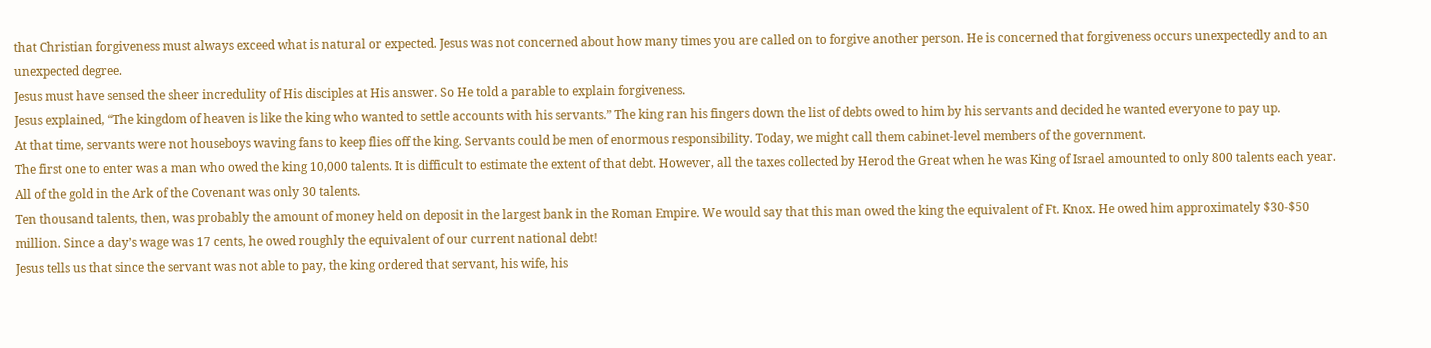that Christian forgiveness must always exceed what is natural or expected. Jesus was not concerned about how many times you are called on to forgive another person. He is concerned that forgiveness occurs unexpectedly and to an unexpected degree.
Jesus must have sensed the sheer incredulity of His disciples at His answer. So He told a parable to explain forgiveness.
Jesus explained, “The kingdom of heaven is like the king who wanted to settle accounts with his servants.” The king ran his fingers down the list of debts owed to him by his servants and decided he wanted everyone to pay up.
At that time, servants were not houseboys waving fans to keep flies off the king. Servants could be men of enormous responsibility. Today, we might call them cabinet-level members of the government.
The first one to enter was a man who owed the king 10,000 talents. It is difficult to estimate the extent of that debt. However, all the taxes collected by Herod the Great when he was King of Israel amounted to only 800 talents each year. All of the gold in the Ark of the Covenant was only 30 talents.
Ten thousand talents, then, was probably the amount of money held on deposit in the largest bank in the Roman Empire. We would say that this man owed the king the equivalent of Ft. Knox. He owed him approximately $30-$50 million. Since a day’s wage was 17 cents, he owed roughly the equivalent of our current national debt!
Jesus tells us that since the servant was not able to pay, the king ordered that servant, his wife, his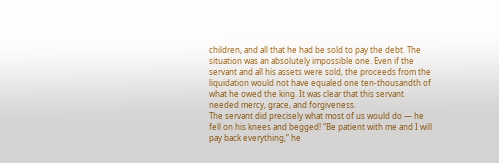children, and all that he had be sold to pay the debt. The situation was an absolutely impossible one. Even if the servant and all his assets were sold, the proceeds from the liquidation would not have equaled one ten-thousandth of what he owed the king. It was clear that this servant needed mercy, grace, and forgiveness.
The servant did precisely what most of us would do — he fell on his knees and begged! “Be patient with me and I will pay back everything,” he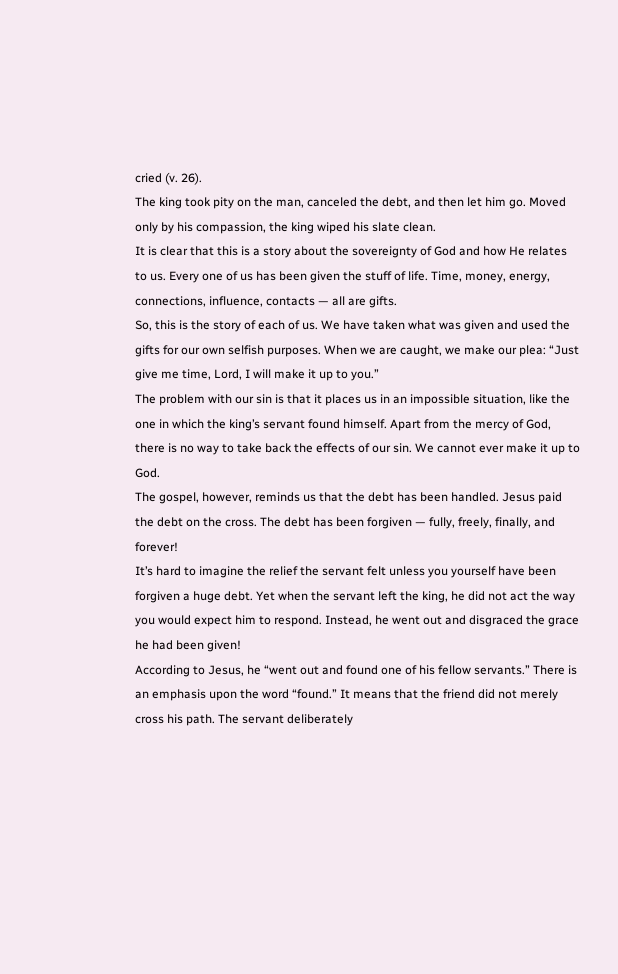cried (v. 26).
The king took pity on the man, canceled the debt, and then let him go. Moved only by his compassion, the king wiped his slate clean.
It is clear that this is a story about the sovereignty of God and how He relates to us. Every one of us has been given the stuff of life. Time, money, energy, connections, influence, contacts — all are gifts.
So, this is the story of each of us. We have taken what was given and used the gifts for our own selfish purposes. When we are caught, we make our plea: “Just give me time, Lord, I will make it up to you.”
The problem with our sin is that it places us in an impossible situation, like the one in which the king’s servant found himself. Apart from the mercy of God, there is no way to take back the effects of our sin. We cannot ever make it up to God.
The gospel, however, reminds us that the debt has been handled. Jesus paid the debt on the cross. The debt has been forgiven — fully, freely, finally, and forever!
It’s hard to imagine the relief the servant felt unless you yourself have been forgiven a huge debt. Yet when the servant left the king, he did not act the way you would expect him to respond. Instead, he went out and disgraced the grace he had been given!
According to Jesus, he “went out and found one of his fellow servants.” There is an emphasis upon the word “found.” It means that the friend did not merely cross his path. The servant deliberately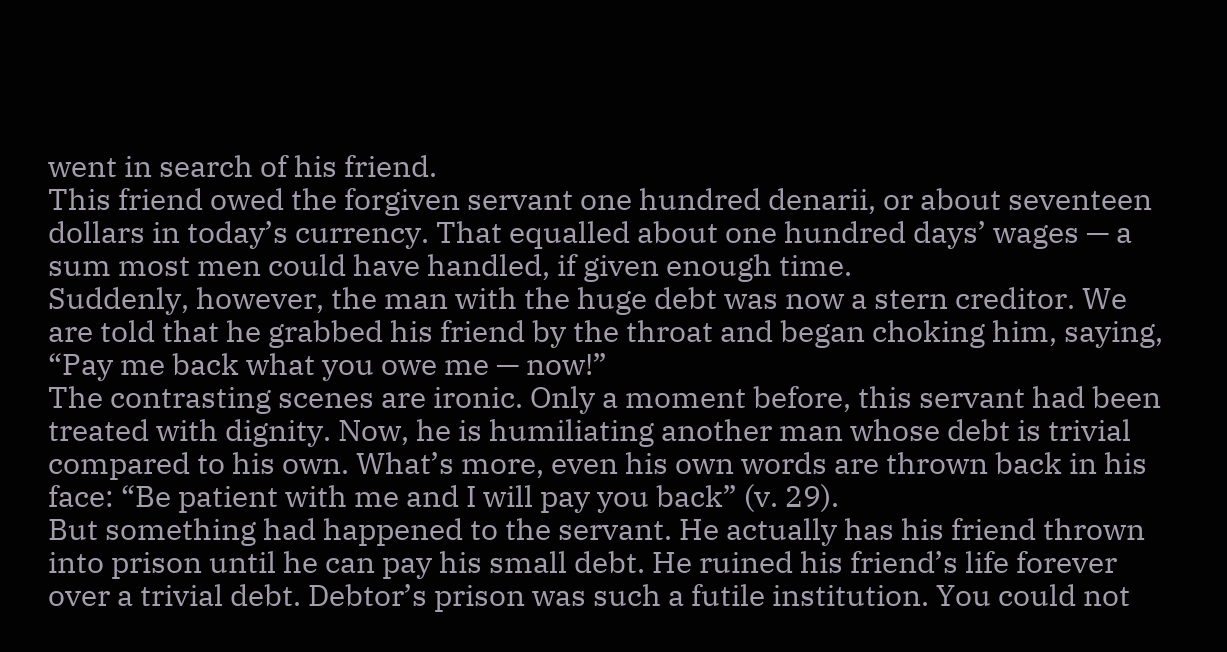went in search of his friend.
This friend owed the forgiven servant one hundred denarii, or about seventeen dollars in today’s currency. That equalled about one hundred days’ wages — a sum most men could have handled, if given enough time.
Suddenly, however, the man with the huge debt was now a stern creditor. We are told that he grabbed his friend by the throat and began choking him, saying, “Pay me back what you owe me — now!”
The contrasting scenes are ironic. Only a moment before, this servant had been treated with dignity. Now, he is humiliating another man whose debt is trivial compared to his own. What’s more, even his own words are thrown back in his face: “Be patient with me and I will pay you back” (v. 29).
But something had happened to the servant. He actually has his friend thrown into prison until he can pay his small debt. He ruined his friend’s life forever over a trivial debt. Debtor’s prison was such a futile institution. You could not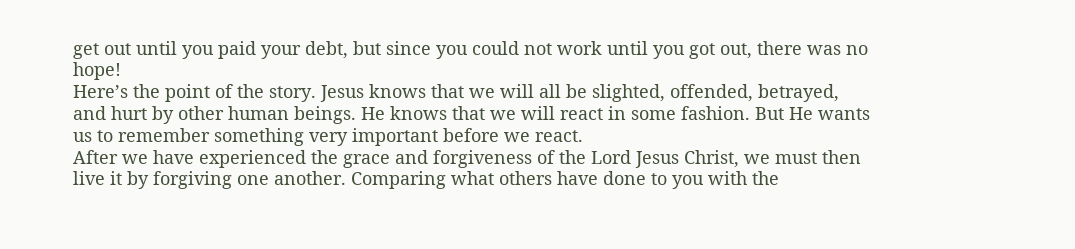get out until you paid your debt, but since you could not work until you got out, there was no hope!
Here’s the point of the story. Jesus knows that we will all be slighted, offended, betrayed, and hurt by other human beings. He knows that we will react in some fashion. But He wants us to remember something very important before we react.
After we have experienced the grace and forgiveness of the Lord Jesus Christ, we must then live it by forgiving one another. Comparing what others have done to you with the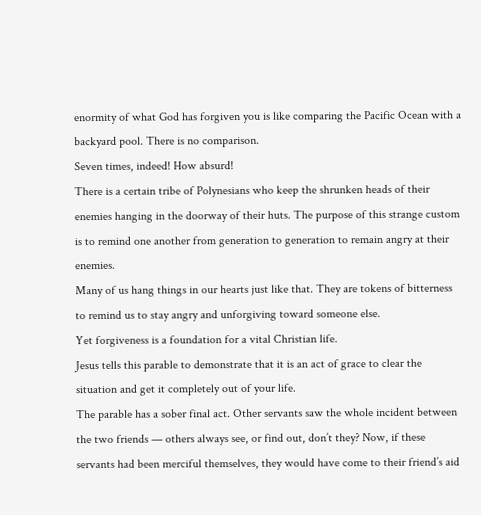enormity of what God has forgiven you is like comparing the Pacific Ocean with a backyard pool. There is no comparison.
Seven times, indeed! How absurd!
There is a certain tribe of Polynesians who keep the shrunken heads of their enemies hanging in the doorway of their huts. The purpose of this strange custom is to remind one another from generation to generation to remain angry at their enemies.
Many of us hang things in our hearts just like that. They are tokens of bitterness to remind us to stay angry and unforgiving toward someone else.
Yet forgiveness is a foundation for a vital Christian life.
Jesus tells this parable to demonstrate that it is an act of grace to clear the situation and get it completely out of your life.
The parable has a sober final act. Other servants saw the whole incident between the two friends — others always see, or find out, don’t they? Now, if these servants had been merciful themselves, they would have come to their friend’s aid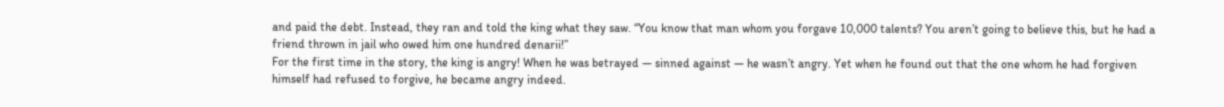and paid the debt. Instead, they ran and told the king what they saw. “You know that man whom you forgave 10,000 talents? You aren’t going to believe this, but he had a friend thrown in jail who owed him one hundred denarii!”
For the first time in the story, the king is angry! When he was betrayed — sinned against — he wasn’t angry. Yet when he found out that the one whom he had forgiven himself had refused to forgive, he became angry indeed.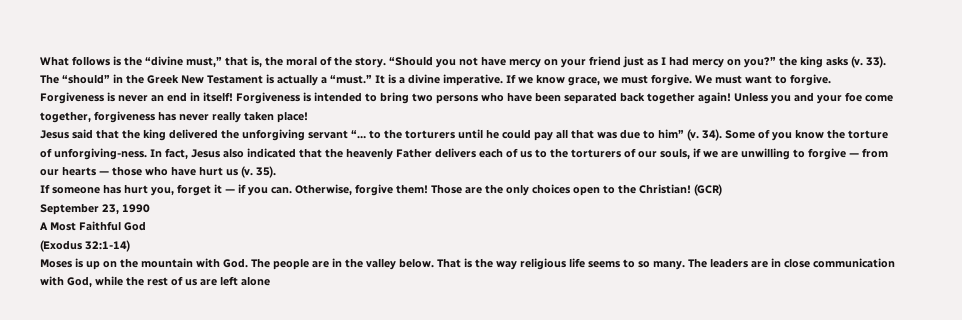What follows is the “divine must,” that is, the moral of the story. “Should you not have mercy on your friend just as I had mercy on you?” the king asks (v. 33). The “should” in the Greek New Testament is actually a “must.” It is a divine imperative. If we know grace, we must forgive. We must want to forgive.
Forgiveness is never an end in itself! Forgiveness is intended to bring two persons who have been separated back together again! Unless you and your foe come together, forgiveness has never really taken place!
Jesus said that the king delivered the unforgiving servant “… to the torturers until he could pay all that was due to him” (v. 34). Some of you know the torture of unforgiving-ness. In fact, Jesus also indicated that the heavenly Father delivers each of us to the torturers of our souls, if we are unwilling to forgive — from our hearts — those who have hurt us (v. 35).
If someone has hurt you, forget it — if you can. Otherwise, forgive them! Those are the only choices open to the Christian! (GCR)
September 23, 1990
A Most Faithful God
(Exodus 32:1-14)
Moses is up on the mountain with God. The people are in the valley below. That is the way religious life seems to so many. The leaders are in close communication with God, while the rest of us are left alone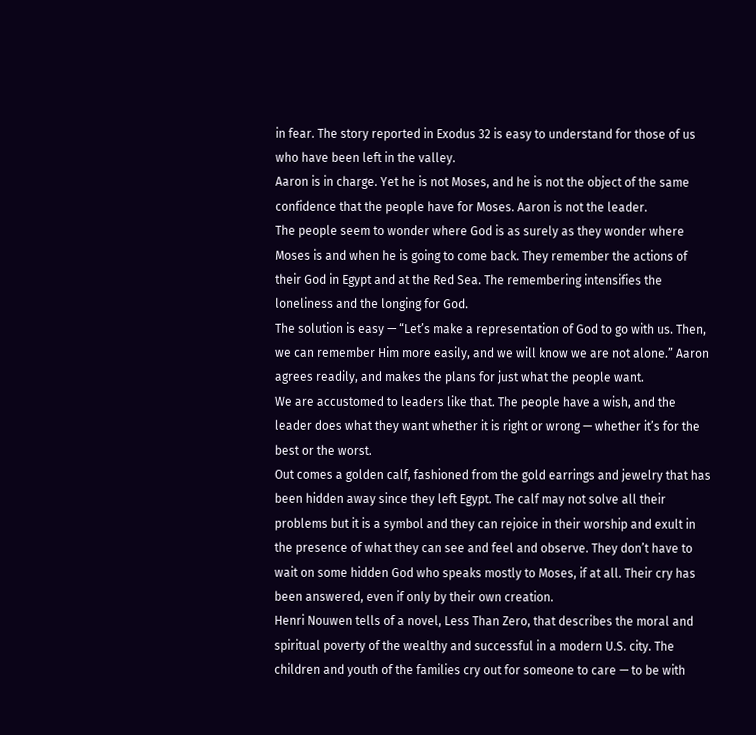in fear. The story reported in Exodus 32 is easy to understand for those of us who have been left in the valley.
Aaron is in charge. Yet he is not Moses, and he is not the object of the same confidence that the people have for Moses. Aaron is not the leader.
The people seem to wonder where God is as surely as they wonder where Moses is and when he is going to come back. They remember the actions of their God in Egypt and at the Red Sea. The remembering intensifies the loneliness and the longing for God.
The solution is easy — “Let’s make a representation of God to go with us. Then, we can remember Him more easily, and we will know we are not alone.” Aaron agrees readily, and makes the plans for just what the people want.
We are accustomed to leaders like that. The people have a wish, and the leader does what they want whether it is right or wrong — whether it’s for the best or the worst.
Out comes a golden calf, fashioned from the gold earrings and jewelry that has been hidden away since they left Egypt. The calf may not solve all their problems but it is a symbol and they can rejoice in their worship and exult in the presence of what they can see and feel and observe. They don’t have to wait on some hidden God who speaks mostly to Moses, if at all. Their cry has been answered, even if only by their own creation.
Henri Nouwen tells of a novel, Less Than Zero, that describes the moral and spiritual poverty of the wealthy and successful in a modern U.S. city. The children and youth of the families cry out for someone to care — to be with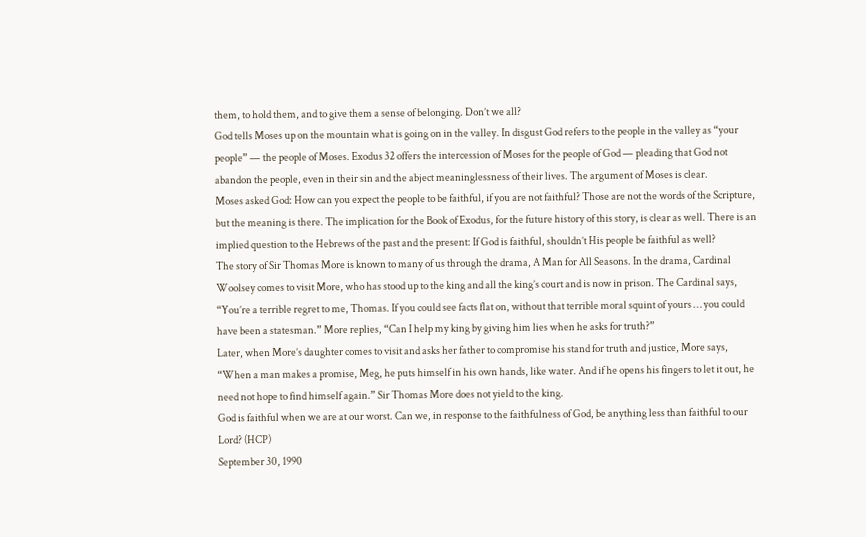them, to hold them, and to give them a sense of belonging. Don’t we all?
God tells Moses up on the mountain what is going on in the valley. In disgust God refers to the people in the valley as “your people” — the people of Moses. Exodus 32 offers the intercession of Moses for the people of God — pleading that God not abandon the people, even in their sin and the abject meaninglessness of their lives. The argument of Moses is clear.
Moses asked God: How can you expect the people to be faithful, if you are not faithful? Those are not the words of the Scripture, but the meaning is there. The implication for the Book of Exodus, for the future history of this story, is clear as well. There is an implied question to the Hebrews of the past and the present: If God is faithful, shouldn’t His people be faithful as well?
The story of Sir Thomas More is known to many of us through the drama, A Man for All Seasons. In the drama, Cardinal Woolsey comes to visit More, who has stood up to the king and all the king’s court and is now in prison. The Cardinal says, “You’re a terrible regret to me, Thomas. If you could see facts flat on, without that terrible moral squint of yours … you could have been a statesman.” More replies, “Can I help my king by giving him lies when he asks for truth?”
Later, when More’s daughter comes to visit and asks her father to compromise his stand for truth and justice, More says, “When a man makes a promise, Meg, he puts himself in his own hands, like water. And if he opens his fingers to let it out, he need not hope to find himself again.” Sir Thomas More does not yield to the king.
God is faithful when we are at our worst. Can we, in response to the faithfulness of God, be anything less than faithful to our Lord? (HCP)
September 30, 1990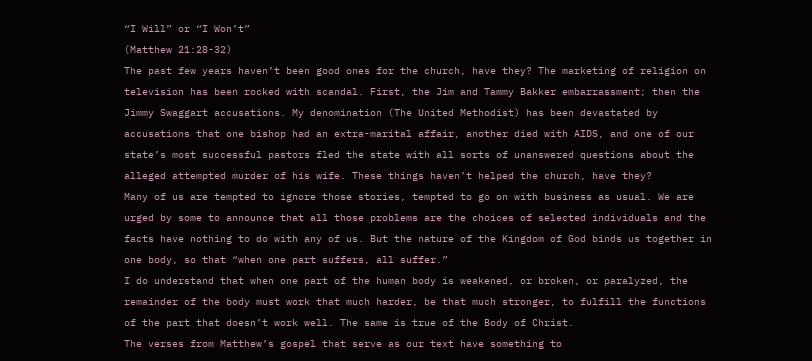“I Will” or “I Won’t”
(Matthew 21:28-32)
The past few years haven’t been good ones for the church, have they? The marketing of religion on television has been rocked with scandal. First, the Jim and Tammy Bakker embarrassment; then the Jimmy Swaggart accusations. My denomination (The United Methodist) has been devastated by accusations that one bishop had an extra-marital affair, another died with AIDS, and one of our state’s most successful pastors fled the state with all sorts of unanswered questions about the alleged attempted murder of his wife. These things haven’t helped the church, have they?
Many of us are tempted to ignore those stories, tempted to go on with business as usual. We are urged by some to announce that all those problems are the choices of selected individuals and the facts have nothing to do with any of us. But the nature of the Kingdom of God binds us together in one body, so that “when one part suffers, all suffer.”
I do understand that when one part of the human body is weakened, or broken, or paralyzed, the remainder of the body must work that much harder, be that much stronger, to fulfill the functions of the part that doesn’t work well. The same is true of the Body of Christ.
The verses from Matthew’s gospel that serve as our text have something to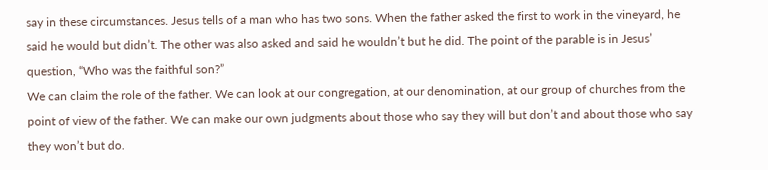say in these circumstances. Jesus tells of a man who has two sons. When the father asked the first to work in the vineyard, he said he would but didn’t. The other was also asked and said he wouldn’t but he did. The point of the parable is in Jesus’ question, “Who was the faithful son?”
We can claim the role of the father. We can look at our congregation, at our denomination, at our group of churches from the point of view of the father. We can make our own judgments about those who say they will but don’t and about those who say they won’t but do.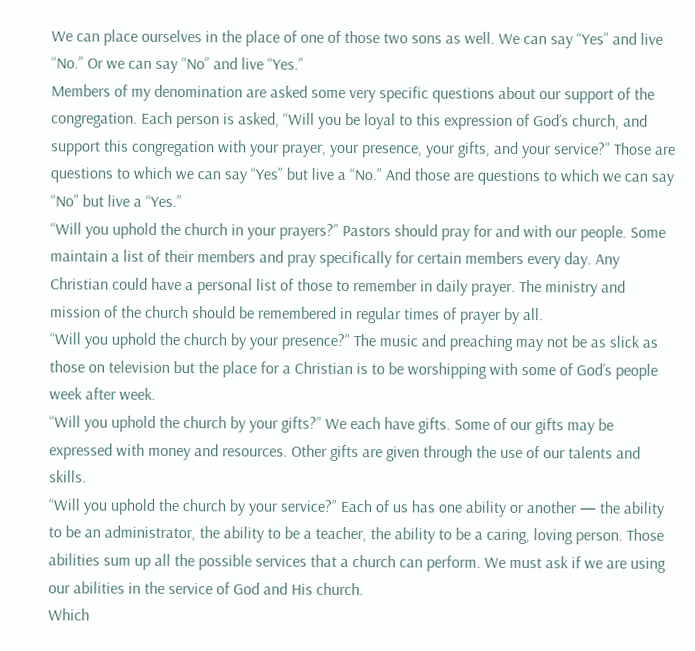We can place ourselves in the place of one of those two sons as well. We can say “Yes” and live “No.” Or we can say “No” and live “Yes.”
Members of my denomination are asked some very specific questions about our support of the congregation. Each person is asked, “Will you be loyal to this expression of God’s church, and support this congregation with your prayer, your presence, your gifts, and your service?” Those are questions to which we can say “Yes” but live a “No.” And those are questions to which we can say “No” but live a “Yes.”
“Will you uphold the church in your prayers?” Pastors should pray for and with our people. Some maintain a list of their members and pray specifically for certain members every day. Any Christian could have a personal list of those to remember in daily prayer. The ministry and mission of the church should be remembered in regular times of prayer by all.
“Will you uphold the church by your presence?” The music and preaching may not be as slick as those on television but the place for a Christian is to be worshipping with some of God’s people week after week.
“Will you uphold the church by your gifts?” We each have gifts. Some of our gifts may be expressed with money and resources. Other gifts are given through the use of our talents and skills.
“Will you uphold the church by your service?” Each of us has one ability or another — the ability to be an administrator, the ability to be a teacher, the ability to be a caring, loving person. Those abilities sum up all the possible services that a church can perform. We must ask if we are using our abilities in the service of God and His church.
Which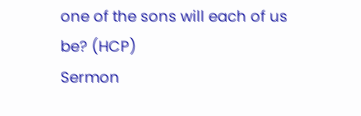one of the sons will each of us be? (HCP)
Sermon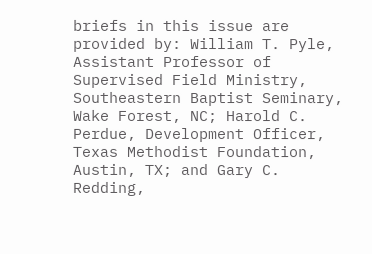briefs in this issue are provided by: William T. Pyle, Assistant Professor of Supervised Field Ministry, Southeastern Baptist Seminary, Wake Forest, NC; Harold C. Perdue, Development Officer, Texas Methodist Foundation, Austin, TX; and Gary C. Redding,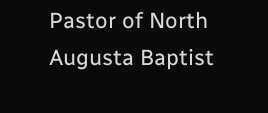Pastor of North Augusta Baptist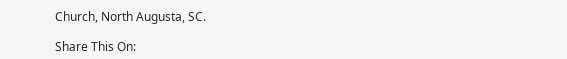Church, North Augusta, SC.

Share This On: